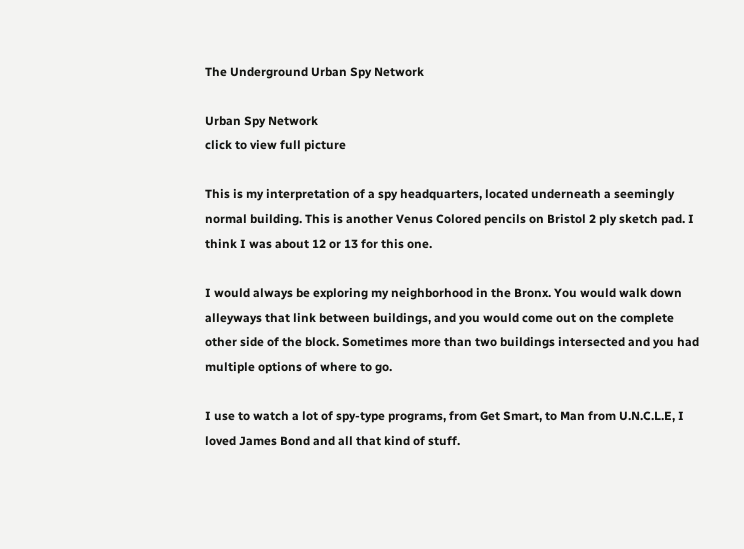The Underground Urban Spy Network

Urban Spy Network
click to view full picture

This is my interpretation of a spy headquarters, located underneath a seemingly normal building. This is another Venus Colored pencils on Bristol 2 ply sketch pad. I think I was about 12 or 13 for this one.

I would always be exploring my neighborhood in the Bronx. You would walk down alleyways that link between buildings, and you would come out on the complete other side of the block. Sometimes more than two buildings intersected and you had multiple options of where to go.

I use to watch a lot of spy-type programs, from Get Smart, to Man from U.N.C.L.E, I loved James Bond and all that kind of stuff.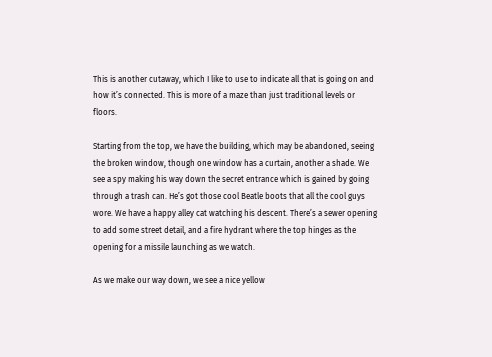This is another cutaway, which I like to use to indicate all that is going on and how it’s connected. This is more of a maze than just traditional levels or floors.

Starting from the top, we have the building, which may be abandoned, seeing the broken window, though one window has a curtain, another a shade. We see a spy making his way down the secret entrance which is gained by going through a trash can. He’s got those cool Beatle boots that all the cool guys wore. We have a happy alley cat watching his descent. There’s a sewer opening to add some street detail, and a fire hydrant where the top hinges as the opening for a missile launching as we watch.

As we make our way down, we see a nice yellow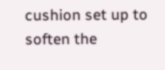cushion set up to soften the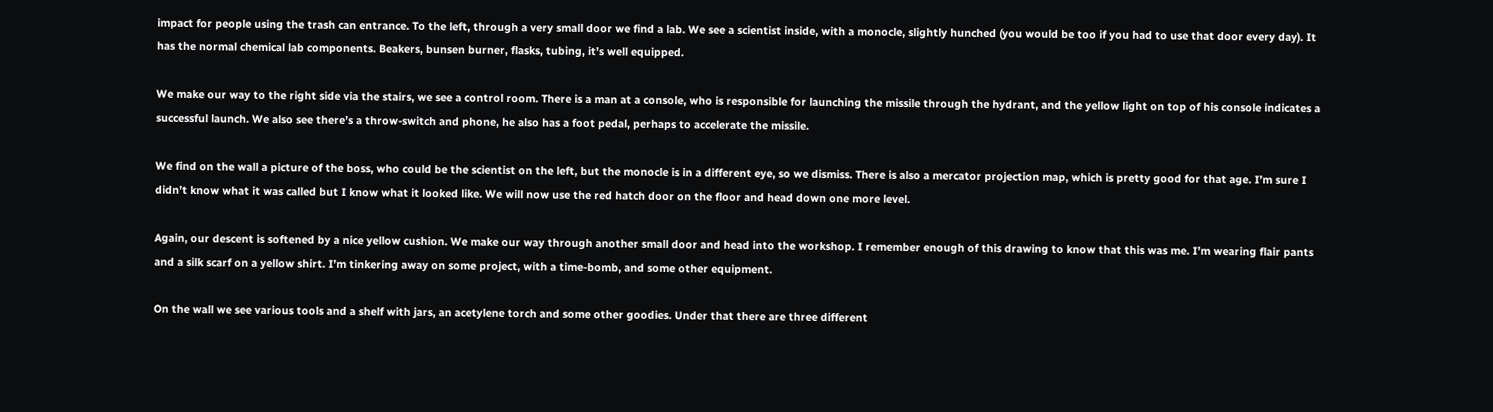impact for people using the trash can entrance. To the left, through a very small door we find a lab. We see a scientist inside, with a monocle, slightly hunched (you would be too if you had to use that door every day). It has the normal chemical lab components. Beakers, bunsen burner, flasks, tubing, it’s well equipped.

We make our way to the right side via the stairs, we see a control room. There is a man at a console, who is responsible for launching the missile through the hydrant, and the yellow light on top of his console indicates a successful launch. We also see there’s a throw-switch and phone, he also has a foot pedal, perhaps to accelerate the missile.

We find on the wall a picture of the boss, who could be the scientist on the left, but the monocle is in a different eye, so we dismiss. There is also a mercator projection map, which is pretty good for that age. I’m sure I didn’t know what it was called but I know what it looked like. We will now use the red hatch door on the floor and head down one more level.

Again, our descent is softened by a nice yellow cushion. We make our way through another small door and head into the workshop. I remember enough of this drawing to know that this was me. I’m wearing flair pants and a silk scarf on a yellow shirt. I’m tinkering away on some project, with a time-bomb, and some other equipment.

On the wall we see various tools and a shelf with jars, an acetylene torch and some other goodies. Under that there are three different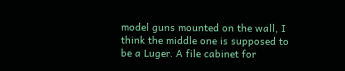model guns mounted on the wall, I think the middle one is supposed to be a Luger. A file cabinet for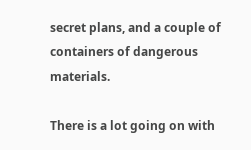secret plans, and a couple of containers of dangerous materials.

There is a lot going on with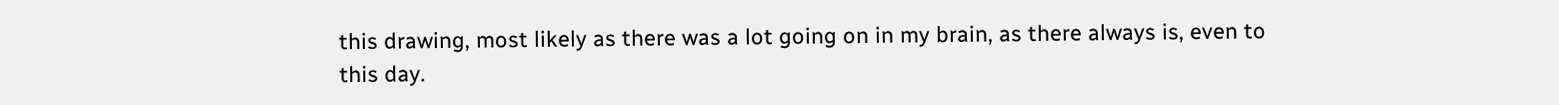this drawing, most likely as there was a lot going on in my brain, as there always is, even to this day.